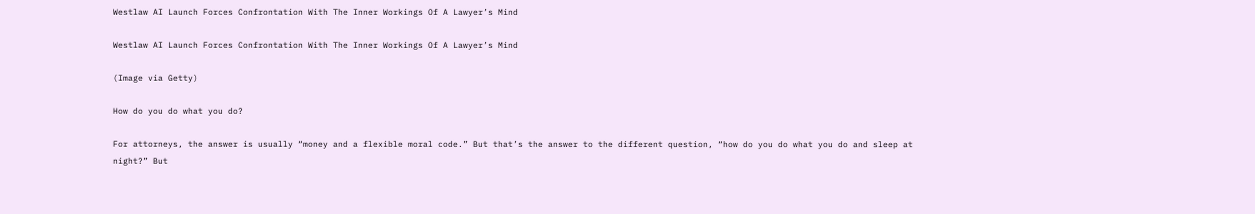Westlaw AI Launch Forces Confrontation With The Inner Workings Of A Lawyer’s Mind

Westlaw AI Launch Forces Confrontation With The Inner Workings Of A Lawyer’s Mind

(Image via Getty)

How do you do what you do?

For attorneys, the answer is usually “money and a flexible moral code.” But that’s the answer to the different question, “how do you do what you do and sleep at night?” But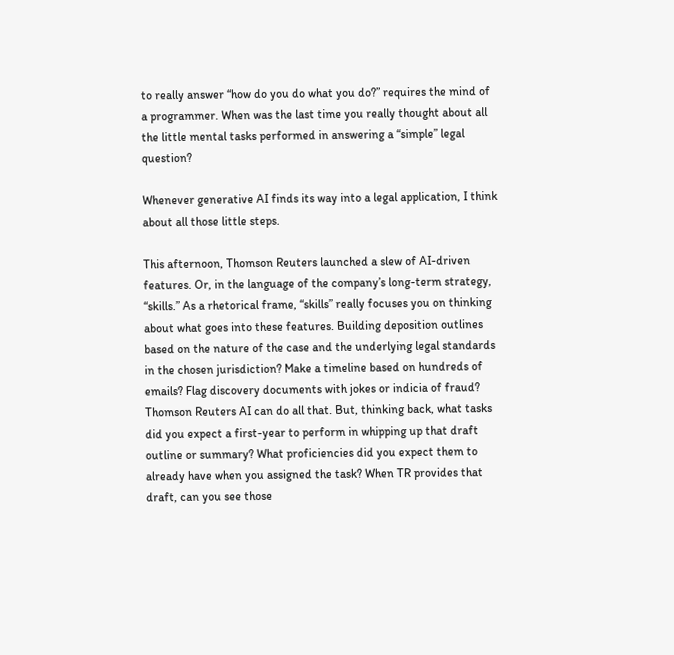to really answer “how do you do what you do?” requires the mind of a programmer. When was the last time you really thought about all the little mental tasks performed in answering a “simple” legal question?

Whenever generative AI finds its way into a legal application, I think about all those little steps.

This afternoon, Thomson Reuters launched a slew of AI-driven features. Or, in the language of the company’s long-term strategy, “skills.” As a rhetorical frame, “skills” really focuses you on thinking about what goes into these features. Building deposition outlines based on the nature of the case and the underlying legal standards in the chosen jurisdiction? Make a timeline based on hundreds of emails? Flag discovery documents with jokes or indicia of fraud? Thomson Reuters AI can do all that. But, thinking back, what tasks did you expect a first-year to perform in whipping up that draft outline or summary? What proficiencies did you expect them to already have when you assigned the task? When TR provides that draft, can you see those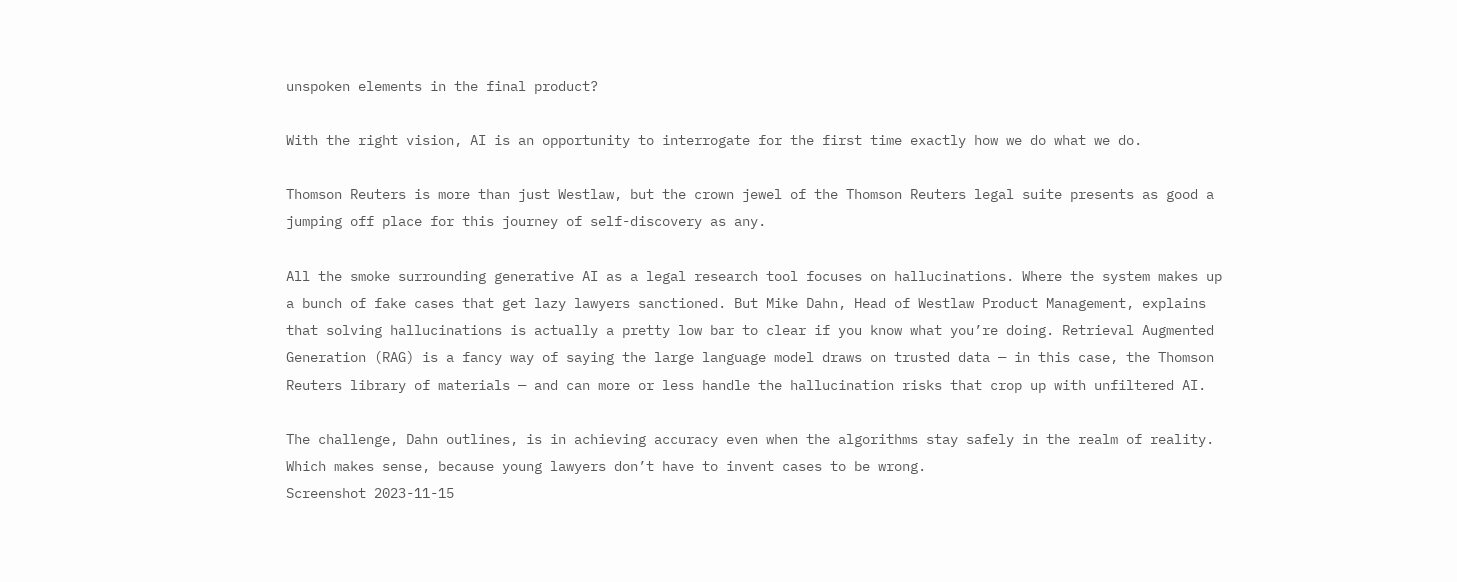unspoken elements in the final product?

With the right vision, AI is an opportunity to interrogate for the first time exactly how we do what we do.

Thomson Reuters is more than just Westlaw, but the crown jewel of the Thomson Reuters legal suite presents as good a jumping off place for this journey of self-discovery as any.

All the smoke surrounding generative AI as a legal research tool focuses on hallucinations. Where the system makes up a bunch of fake cases that get lazy lawyers sanctioned. But Mike Dahn, Head of Westlaw Product Management, explains that solving hallucinations is actually a pretty low bar to clear if you know what you’re doing. Retrieval Augmented Generation (RAG) is a fancy way of saying the large language model draws on trusted data — in this case, the Thomson Reuters library of materials — and can more or less handle the hallucination risks that crop up with unfiltered AI.

The challenge, Dahn outlines, is in achieving accuracy even when the algorithms stay safely in the realm of reality. Which makes sense, because young lawyers don’t have to invent cases to be wrong.
Screenshot 2023-11-15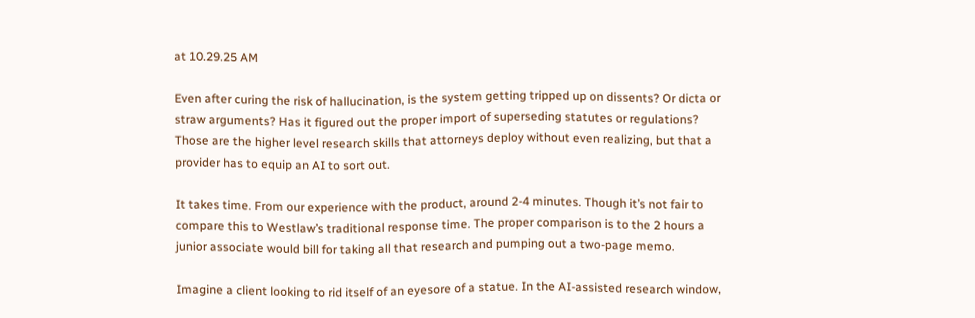at 10.29.25 AM

Even after curing the risk of hallucination, is the system getting tripped up on dissents? Or dicta or straw arguments? Has it figured out the proper import of superseding statutes or regulations? Those are the higher level research skills that attorneys deploy without even realizing, but that a provider has to equip an AI to sort out.

It takes time. From our experience with the product, around 2-4 minutes. Though it’s not fair to compare this to Westlaw’s traditional response time. The proper comparison is to the 2 hours a junior associate would bill for taking all that research and pumping out a two-page memo.

Imagine a client looking to rid itself of an eyesore of a statue. In the AI-assisted research window,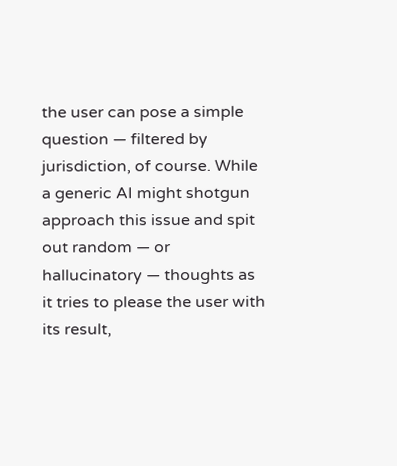the user can pose a simple question — filtered by jurisdiction, of course. While a generic AI might shotgun approach this issue and spit out random — or hallucinatory — thoughts as it tries to please the user with its result,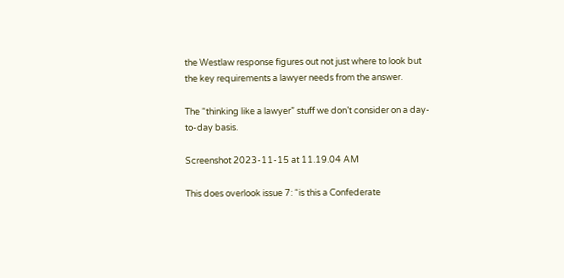the Westlaw response figures out not just where to look but the key requirements a lawyer needs from the answer.

The “thinking like a lawyer” stuff we don’t consider on a day-to-day basis.

Screenshot 2023-11-15 at 11.19.04 AM

This does overlook issue 7: “is this a Confederate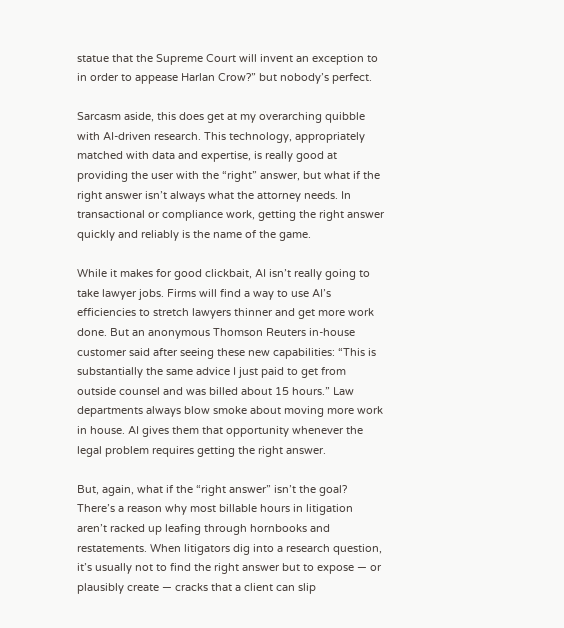statue that the Supreme Court will invent an exception to in order to appease Harlan Crow?” but nobody’s perfect.

Sarcasm aside, this does get at my overarching quibble with AI-driven research. This technology, appropriately matched with data and expertise, is really good at providing the user with the “right” answer, but what if the right answer isn’t always what the attorney needs. In transactional or compliance work, getting the right answer quickly and reliably is the name of the game.

While it makes for good clickbait, AI isn’t really going to take lawyer jobs. Firms will find a way to use AI’s efficiencies to stretch lawyers thinner and get more work done. But an anonymous Thomson Reuters in-house customer said after seeing these new capabilities: “This is substantially the same advice I just paid to get from outside counsel and was billed about 15 hours.” Law departments always blow smoke about moving more work in house. AI gives them that opportunity whenever the legal problem requires getting the right answer.

But, again, what if the “right answer” isn’t the goal? There’s a reason why most billable hours in litigation aren’t racked up leafing through hornbooks and restatements. When litigators dig into a research question, it’s usually not to find the right answer but to expose — or plausibly create — cracks that a client can slip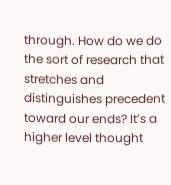through. How do we do the sort of research that stretches and distinguishes precedent toward our ends? It’s a higher level thought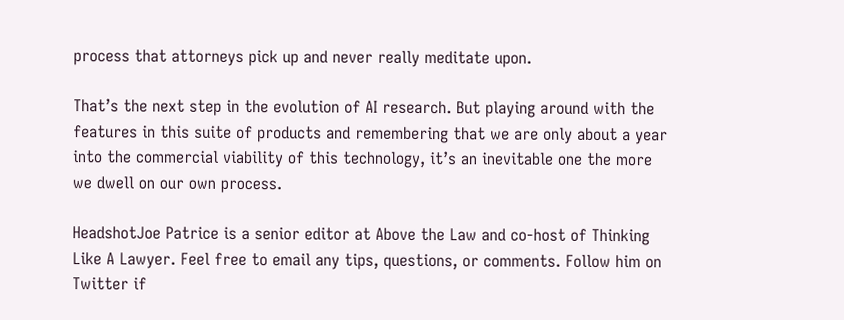process that attorneys pick up and never really meditate upon.

That’s the next step in the evolution of AI research. But playing around with the features in this suite of products and remembering that we are only about a year into the commercial viability of this technology, it’s an inevitable one the more we dwell on our own process.

HeadshotJoe Patrice is a senior editor at Above the Law and co-host of Thinking Like A Lawyer. Feel free to email any tips, questions, or comments. Follow him on Twitter if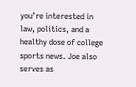you’re interested in law, politics, and a healthy dose of college sports news. Joe also serves as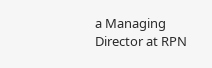a Managing Director at RPN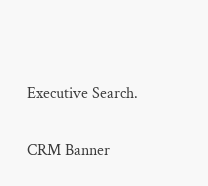Executive Search.

CRM Banner